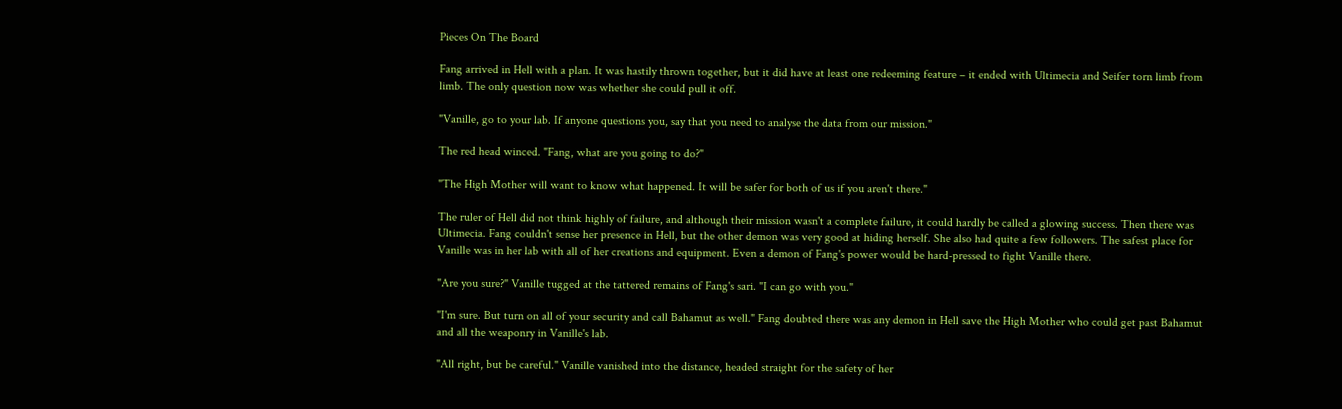Pieces On The Board

Fang arrived in Hell with a plan. It was hastily thrown together, but it did have at least one redeeming feature – it ended with Ultimecia and Seifer torn limb from limb. The only question now was whether she could pull it off.

"Vanille, go to your lab. If anyone questions you, say that you need to analyse the data from our mission."

The red head winced. "Fang, what are you going to do?"

"The High Mother will want to know what happened. It will be safer for both of us if you aren't there."

The ruler of Hell did not think highly of failure, and although their mission wasn't a complete failure, it could hardly be called a glowing success. Then there was Ultimecia. Fang couldn't sense her presence in Hell, but the other demon was very good at hiding herself. She also had quite a few followers. The safest place for Vanille was in her lab with all of her creations and equipment. Even a demon of Fang's power would be hard-pressed to fight Vanille there.

"Are you sure?" Vanille tugged at the tattered remains of Fang's sari. "I can go with you."

"I'm sure. But turn on all of your security and call Bahamut as well." Fang doubted there was any demon in Hell save the High Mother who could get past Bahamut and all the weaponry in Vanille's lab.

"All right, but be careful." Vanille vanished into the distance, headed straight for the safety of her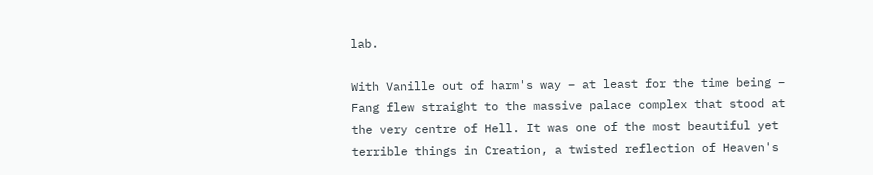lab.

With Vanille out of harm's way – at least for the time being – Fang flew straight to the massive palace complex that stood at the very centre of Hell. It was one of the most beautiful yet terrible things in Creation, a twisted reflection of Heaven's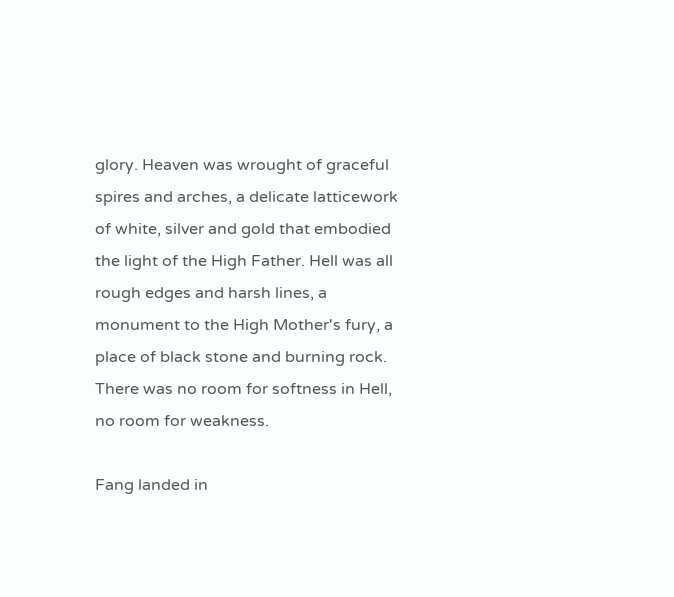glory. Heaven was wrought of graceful spires and arches, a delicate latticework of white, silver and gold that embodied the light of the High Father. Hell was all rough edges and harsh lines, a monument to the High Mother's fury, a place of black stone and burning rock. There was no room for softness in Hell, no room for weakness.

Fang landed in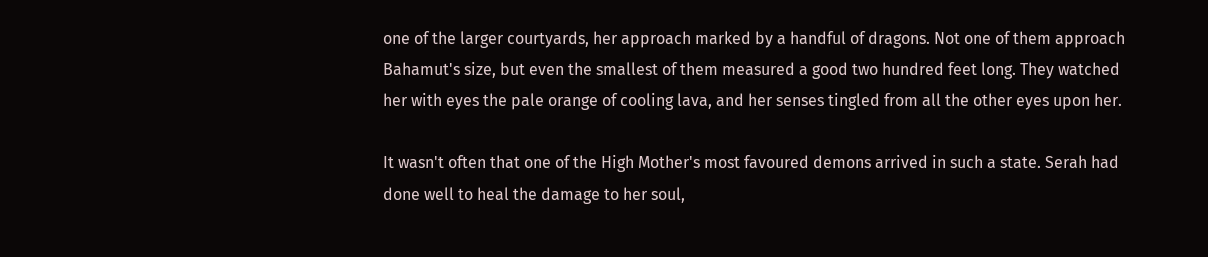one of the larger courtyards, her approach marked by a handful of dragons. Not one of them approach Bahamut's size, but even the smallest of them measured a good two hundred feet long. They watched her with eyes the pale orange of cooling lava, and her senses tingled from all the other eyes upon her.

It wasn't often that one of the High Mother's most favoured demons arrived in such a state. Serah had done well to heal the damage to her soul,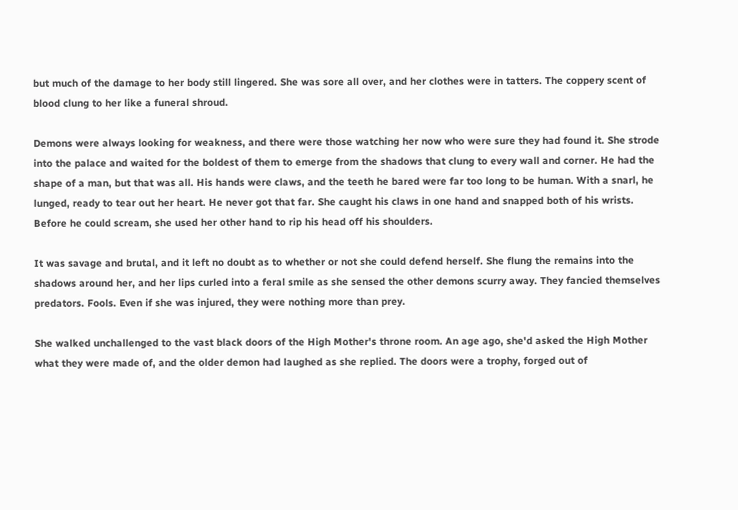but much of the damage to her body still lingered. She was sore all over, and her clothes were in tatters. The coppery scent of blood clung to her like a funeral shroud.

Demons were always looking for weakness, and there were those watching her now who were sure they had found it. She strode into the palace and waited for the boldest of them to emerge from the shadows that clung to every wall and corner. He had the shape of a man, but that was all. His hands were claws, and the teeth he bared were far too long to be human. With a snarl, he lunged, ready to tear out her heart. He never got that far. She caught his claws in one hand and snapped both of his wrists. Before he could scream, she used her other hand to rip his head off his shoulders.

It was savage and brutal, and it left no doubt as to whether or not she could defend herself. She flung the remains into the shadows around her, and her lips curled into a feral smile as she sensed the other demons scurry away. They fancied themselves predators. Fools. Even if she was injured, they were nothing more than prey.

She walked unchallenged to the vast black doors of the High Mother's throne room. An age ago, she'd asked the High Mother what they were made of, and the older demon had laughed as she replied. The doors were a trophy, forged out of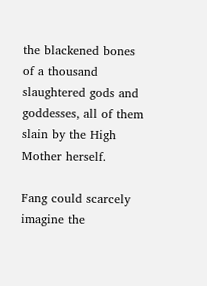the blackened bones of a thousand slaughtered gods and goddesses, all of them slain by the High Mother herself.

Fang could scarcely imagine the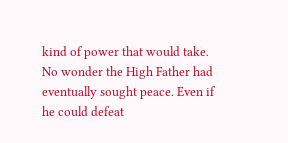kind of power that would take. No wonder the High Father had eventually sought peace. Even if he could defeat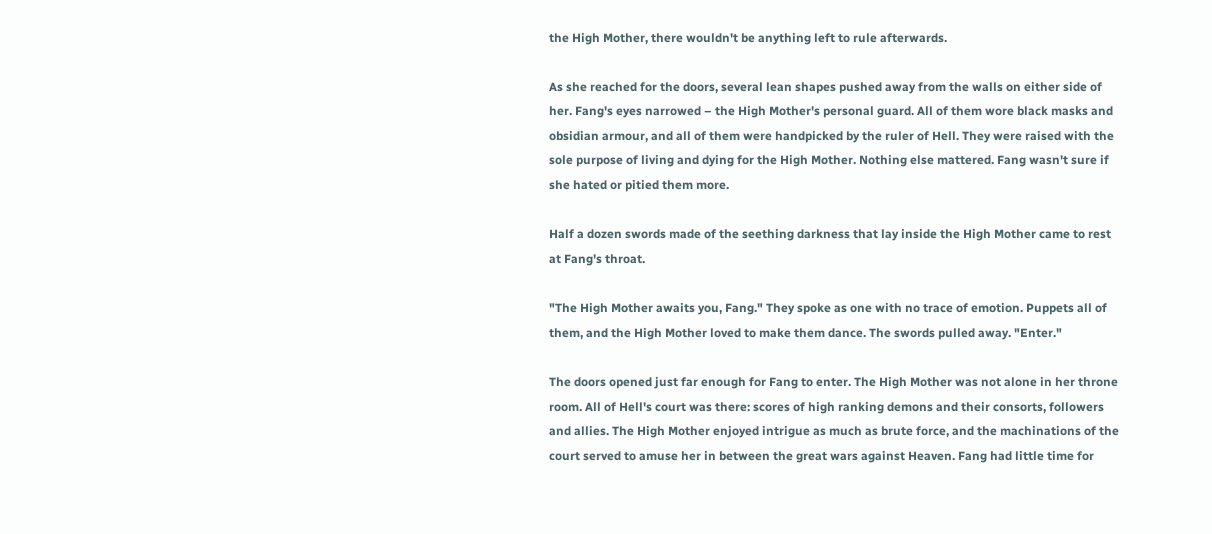the High Mother, there wouldn't be anything left to rule afterwards.

As she reached for the doors, several lean shapes pushed away from the walls on either side of her. Fang's eyes narrowed – the High Mother's personal guard. All of them wore black masks and obsidian armour, and all of them were handpicked by the ruler of Hell. They were raised with the sole purpose of living and dying for the High Mother. Nothing else mattered. Fang wasn't sure if she hated or pitied them more.

Half a dozen swords made of the seething darkness that lay inside the High Mother came to rest at Fang's throat.

"The High Mother awaits you, Fang." They spoke as one with no trace of emotion. Puppets all of them, and the High Mother loved to make them dance. The swords pulled away. "Enter."

The doors opened just far enough for Fang to enter. The High Mother was not alone in her throne room. All of Hell's court was there: scores of high ranking demons and their consorts, followers and allies. The High Mother enjoyed intrigue as much as brute force, and the machinations of the court served to amuse her in between the great wars against Heaven. Fang had little time for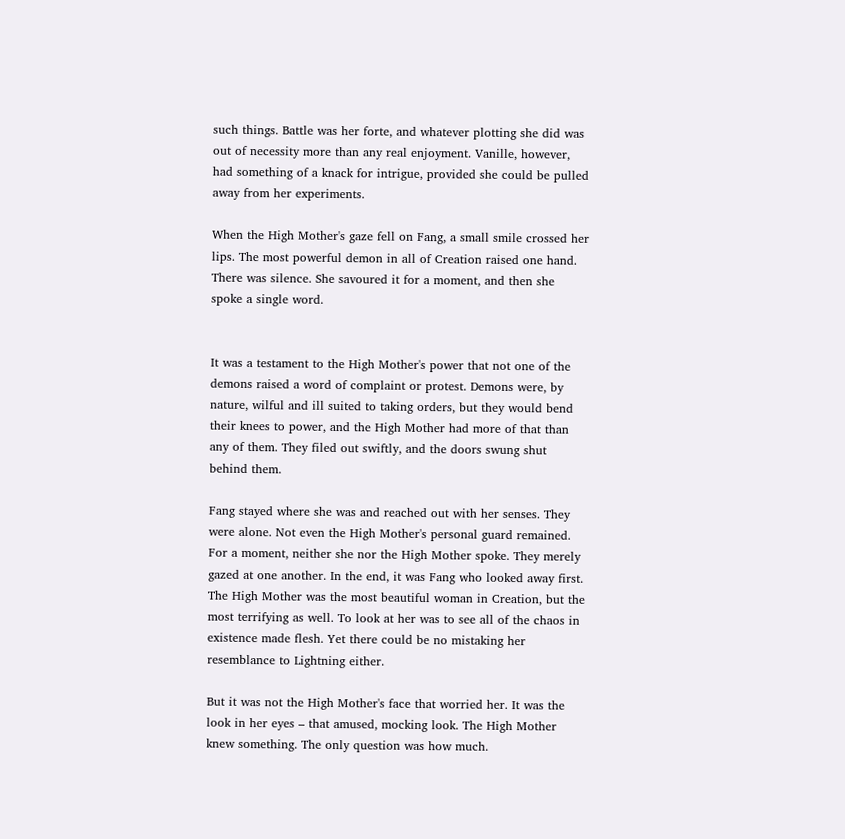such things. Battle was her forte, and whatever plotting she did was out of necessity more than any real enjoyment. Vanille, however, had something of a knack for intrigue, provided she could be pulled away from her experiments.

When the High Mother's gaze fell on Fang, a small smile crossed her lips. The most powerful demon in all of Creation raised one hand. There was silence. She savoured it for a moment, and then she spoke a single word.


It was a testament to the High Mother's power that not one of the demons raised a word of complaint or protest. Demons were, by nature, wilful and ill suited to taking orders, but they would bend their knees to power, and the High Mother had more of that than any of them. They filed out swiftly, and the doors swung shut behind them.

Fang stayed where she was and reached out with her senses. They were alone. Not even the High Mother's personal guard remained. For a moment, neither she nor the High Mother spoke. They merely gazed at one another. In the end, it was Fang who looked away first. The High Mother was the most beautiful woman in Creation, but the most terrifying as well. To look at her was to see all of the chaos in existence made flesh. Yet there could be no mistaking her resemblance to Lightning either.

But it was not the High Mother's face that worried her. It was the look in her eyes – that amused, mocking look. The High Mother knew something. The only question was how much.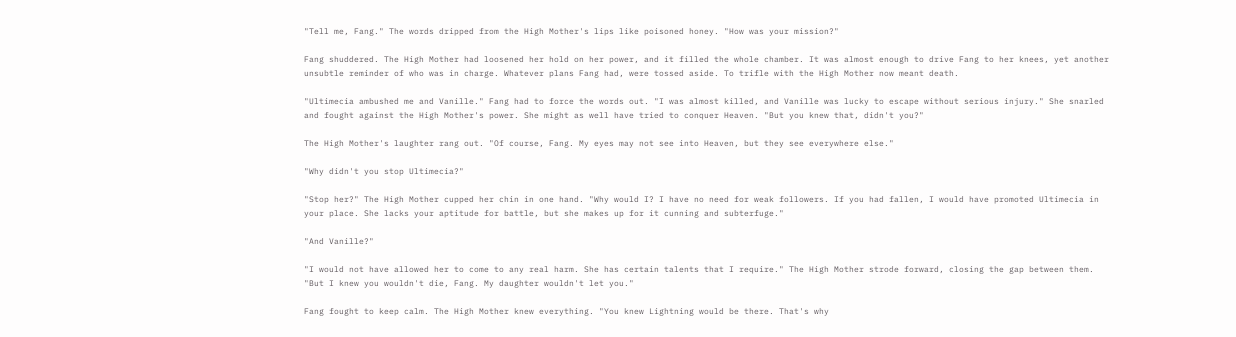"Tell me, Fang." The words dripped from the High Mother's lips like poisoned honey. "How was your mission?"

Fang shuddered. The High Mother had loosened her hold on her power, and it filled the whole chamber. It was almost enough to drive Fang to her knees, yet another unsubtle reminder of who was in charge. Whatever plans Fang had, were tossed aside. To trifle with the High Mother now meant death.

"Ultimecia ambushed me and Vanille." Fang had to force the words out. "I was almost killed, and Vanille was lucky to escape without serious injury." She snarled and fought against the High Mother's power. She might as well have tried to conquer Heaven. "But you knew that, didn't you?"

The High Mother's laughter rang out. "Of course, Fang. My eyes may not see into Heaven, but they see everywhere else."

"Why didn't you stop Ultimecia?"

"Stop her?" The High Mother cupped her chin in one hand. "Why would I? I have no need for weak followers. If you had fallen, I would have promoted Ultimecia in your place. She lacks your aptitude for battle, but she makes up for it cunning and subterfuge."

"And Vanille?"

"I would not have allowed her to come to any real harm. She has certain talents that I require." The High Mother strode forward, closing the gap between them. "But I knew you wouldn't die, Fang. My daughter wouldn't let you."

Fang fought to keep calm. The High Mother knew everything. "You knew Lightning would be there. That's why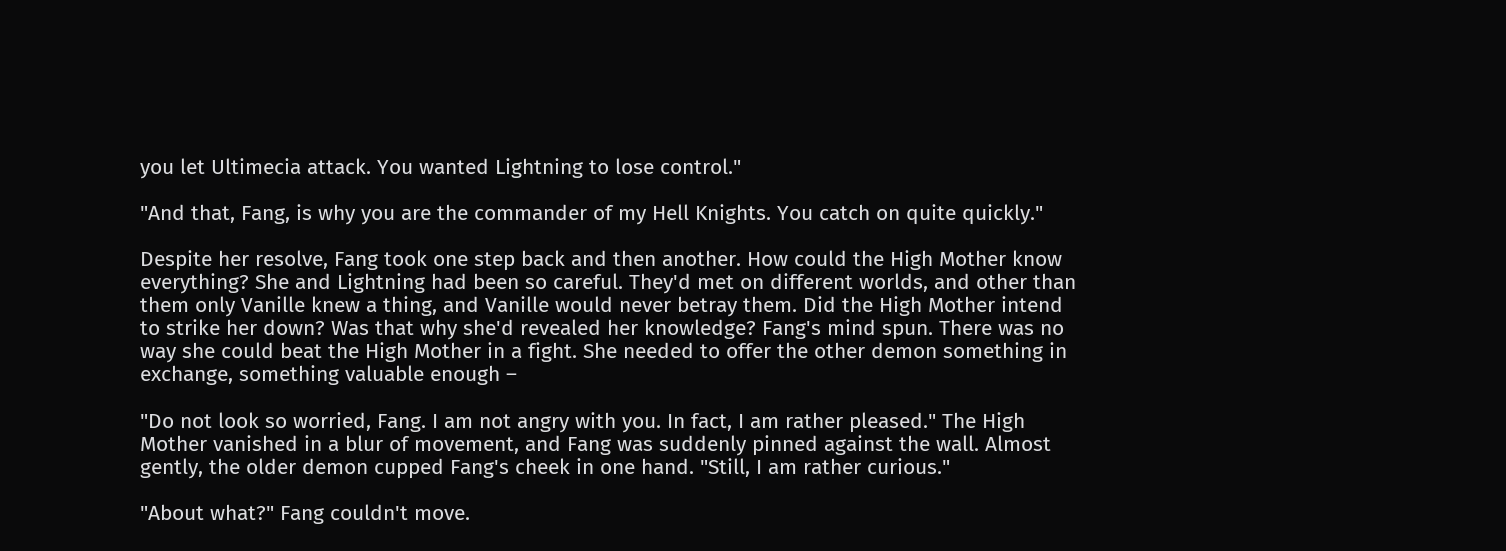you let Ultimecia attack. You wanted Lightning to lose control."

"And that, Fang, is why you are the commander of my Hell Knights. You catch on quite quickly."

Despite her resolve, Fang took one step back and then another. How could the High Mother know everything? She and Lightning had been so careful. They'd met on different worlds, and other than them only Vanille knew a thing, and Vanille would never betray them. Did the High Mother intend to strike her down? Was that why she'd revealed her knowledge? Fang's mind spun. There was no way she could beat the High Mother in a fight. She needed to offer the other demon something in exchange, something valuable enough –

"Do not look so worried, Fang. I am not angry with you. In fact, I am rather pleased." The High Mother vanished in a blur of movement, and Fang was suddenly pinned against the wall. Almost gently, the older demon cupped Fang's cheek in one hand. "Still, I am rather curious."

"About what?" Fang couldn't move.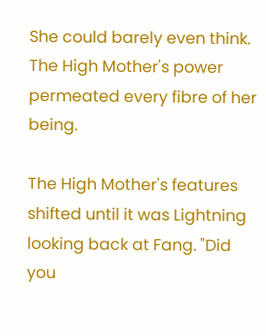She could barely even think. The High Mother's power permeated every fibre of her being.

The High Mother's features shifted until it was Lightning looking back at Fang. "Did you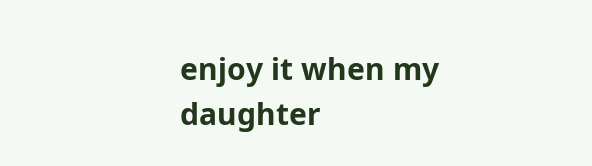enjoy it when my daughter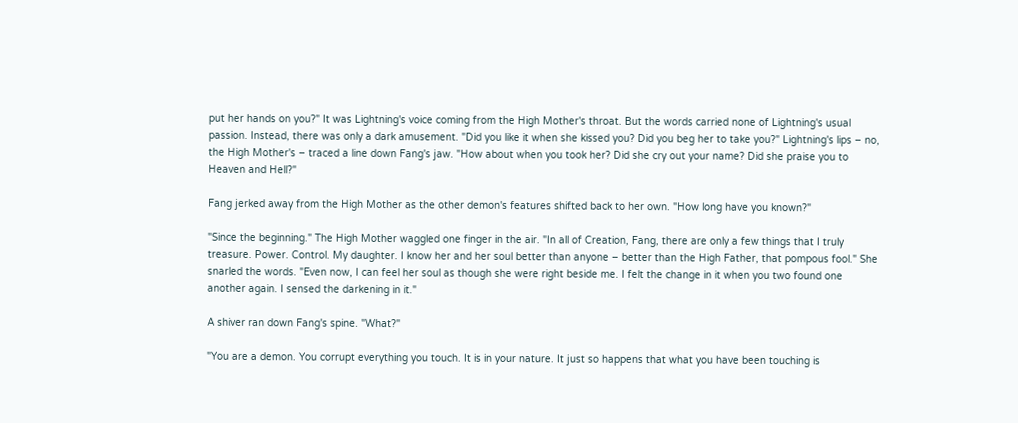put her hands on you?" It was Lightning's voice coming from the High Mother's throat. But the words carried none of Lightning's usual passion. Instead, there was only a dark amusement. "Did you like it when she kissed you? Did you beg her to take you?" Lightning's lips – no, the High Mother's – traced a line down Fang's jaw. "How about when you took her? Did she cry out your name? Did she praise you to Heaven and Hell?"

Fang jerked away from the High Mother as the other demon's features shifted back to her own. "How long have you known?"

"Since the beginning." The High Mother waggled one finger in the air. "In all of Creation, Fang, there are only a few things that I truly treasure. Power. Control. My daughter. I know her and her soul better than anyone – better than the High Father, that pompous fool." She snarled the words. "Even now, I can feel her soul as though she were right beside me. I felt the change in it when you two found one another again. I sensed the darkening in it."

A shiver ran down Fang's spine. "What?"

"You are a demon. You corrupt everything you touch. It is in your nature. It just so happens that what you have been touching is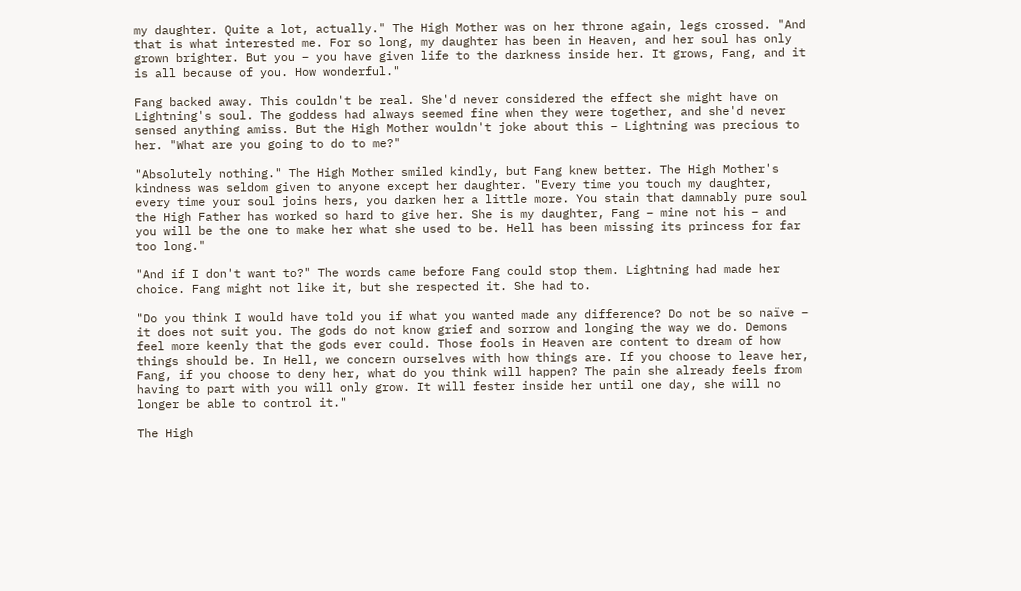my daughter. Quite a lot, actually." The High Mother was on her throne again, legs crossed. "And that is what interested me. For so long, my daughter has been in Heaven, and her soul has only grown brighter. But you – you have given life to the darkness inside her. It grows, Fang, and it is all because of you. How wonderful."

Fang backed away. This couldn't be real. She'd never considered the effect she might have on Lightning's soul. The goddess had always seemed fine when they were together, and she'd never sensed anything amiss. But the High Mother wouldn't joke about this – Lightning was precious to her. "What are you going to do to me?"

"Absolutely nothing." The High Mother smiled kindly, but Fang knew better. The High Mother's kindness was seldom given to anyone except her daughter. "Every time you touch my daughter, every time your soul joins hers, you darken her a little more. You stain that damnably pure soul the High Father has worked so hard to give her. She is my daughter, Fang – mine not his – and you will be the one to make her what she used to be. Hell has been missing its princess for far too long."

"And if I don't want to?" The words came before Fang could stop them. Lightning had made her choice. Fang might not like it, but she respected it. She had to.

"Do you think I would have told you if what you wanted made any difference? Do not be so naïve – it does not suit you. The gods do not know grief and sorrow and longing the way we do. Demons feel more keenly that the gods ever could. Those fools in Heaven are content to dream of how things should be. In Hell, we concern ourselves with how things are. If you choose to leave her, Fang, if you choose to deny her, what do you think will happen? The pain she already feels from having to part with you will only grow. It will fester inside her until one day, she will no longer be able to control it."

The High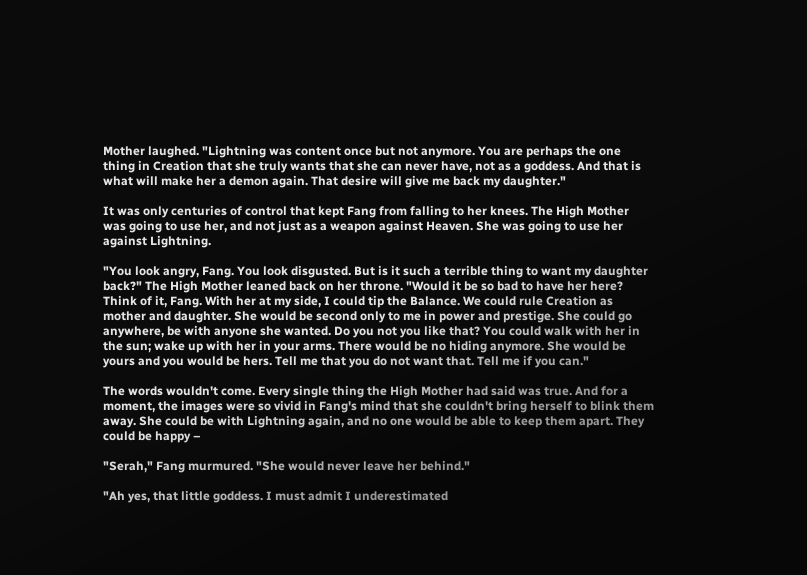Mother laughed. "Lightning was content once but not anymore. You are perhaps the one thing in Creation that she truly wants that she can never have, not as a goddess. And that is what will make her a demon again. That desire will give me back my daughter."

It was only centuries of control that kept Fang from falling to her knees. The High Mother was going to use her, and not just as a weapon against Heaven. She was going to use her against Lightning.

"You look angry, Fang. You look disgusted. But is it such a terrible thing to want my daughter back?" The High Mother leaned back on her throne. "Would it be so bad to have her here? Think of it, Fang. With her at my side, I could tip the Balance. We could rule Creation as mother and daughter. She would be second only to me in power and prestige. She could go anywhere, be with anyone she wanted. Do you not you like that? You could walk with her in the sun; wake up with her in your arms. There would be no hiding anymore. She would be yours and you would be hers. Tell me that you do not want that. Tell me if you can."

The words wouldn't come. Every single thing the High Mother had said was true. And for a moment, the images were so vivid in Fang's mind that she couldn't bring herself to blink them away. She could be with Lightning again, and no one would be able to keep them apart. They could be happy –

"Serah," Fang murmured. "She would never leave her behind."

"Ah yes, that little goddess. I must admit I underestimated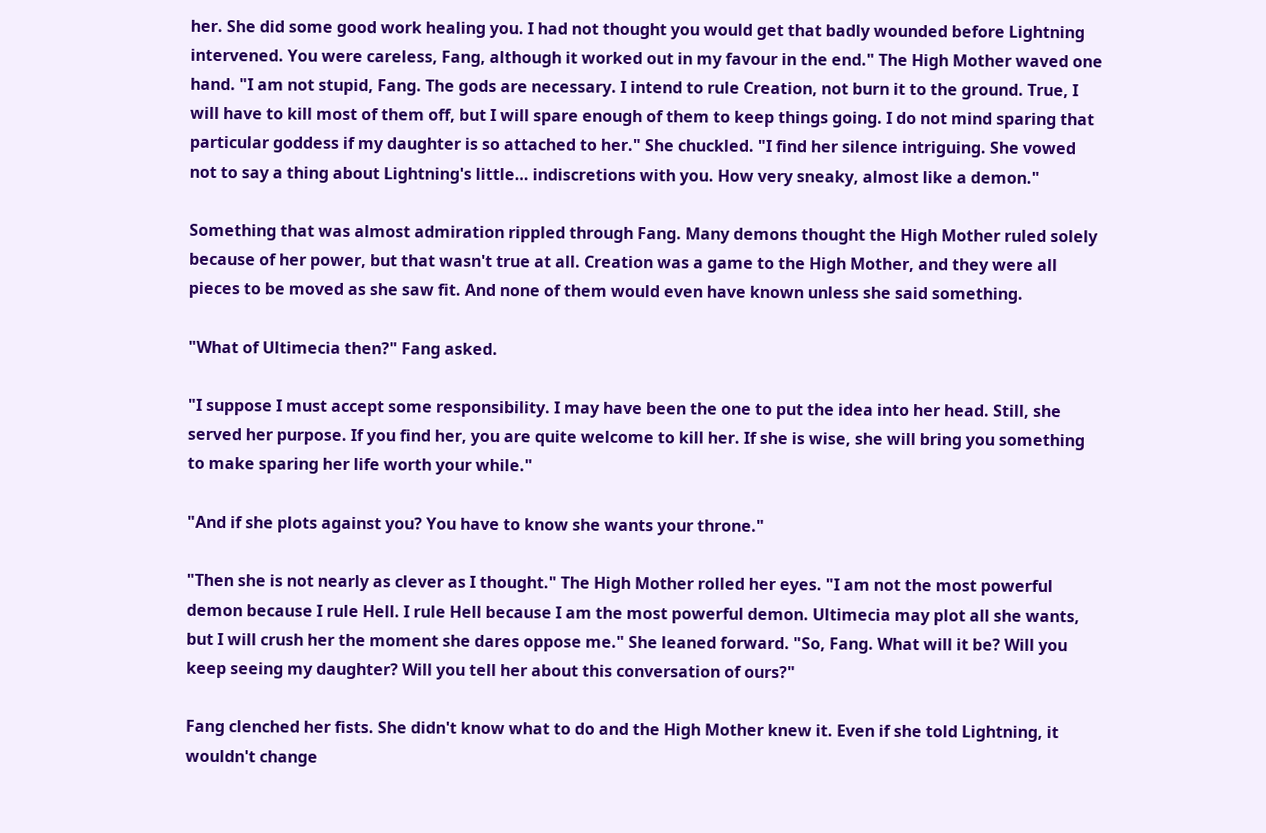her. She did some good work healing you. I had not thought you would get that badly wounded before Lightning intervened. You were careless, Fang, although it worked out in my favour in the end." The High Mother waved one hand. "I am not stupid, Fang. The gods are necessary. I intend to rule Creation, not burn it to the ground. True, I will have to kill most of them off, but I will spare enough of them to keep things going. I do not mind sparing that particular goddess if my daughter is so attached to her." She chuckled. "I find her silence intriguing. She vowed not to say a thing about Lightning's little… indiscretions with you. How very sneaky, almost like a demon."

Something that was almost admiration rippled through Fang. Many demons thought the High Mother ruled solely because of her power, but that wasn't true at all. Creation was a game to the High Mother, and they were all pieces to be moved as she saw fit. And none of them would even have known unless she said something.

"What of Ultimecia then?" Fang asked.

"I suppose I must accept some responsibility. I may have been the one to put the idea into her head. Still, she served her purpose. If you find her, you are quite welcome to kill her. If she is wise, she will bring you something to make sparing her life worth your while."

"And if she plots against you? You have to know she wants your throne."

"Then she is not nearly as clever as I thought." The High Mother rolled her eyes. "I am not the most powerful demon because I rule Hell. I rule Hell because I am the most powerful demon. Ultimecia may plot all she wants, but I will crush her the moment she dares oppose me." She leaned forward. "So, Fang. What will it be? Will you keep seeing my daughter? Will you tell her about this conversation of ours?"

Fang clenched her fists. She didn't know what to do and the High Mother knew it. Even if she told Lightning, it wouldn't change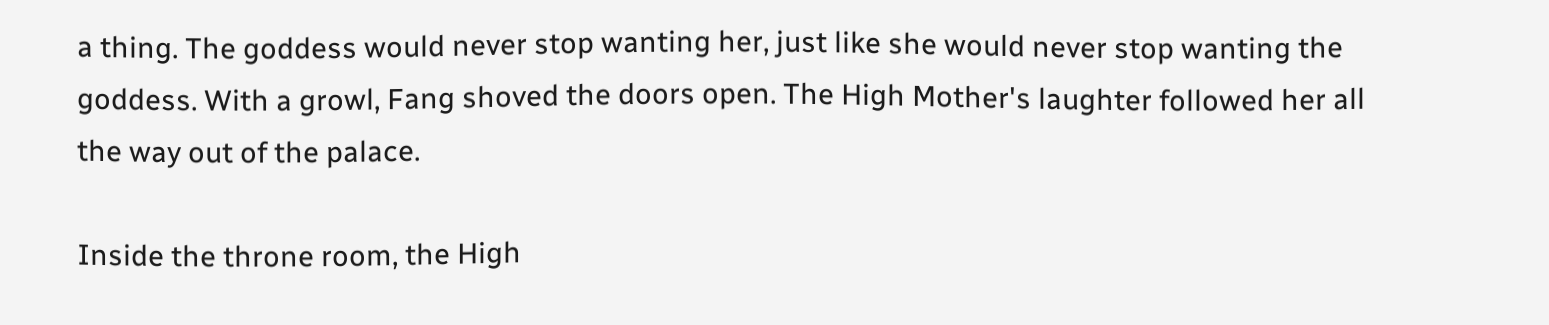a thing. The goddess would never stop wanting her, just like she would never stop wanting the goddess. With a growl, Fang shoved the doors open. The High Mother's laughter followed her all the way out of the palace.

Inside the throne room, the High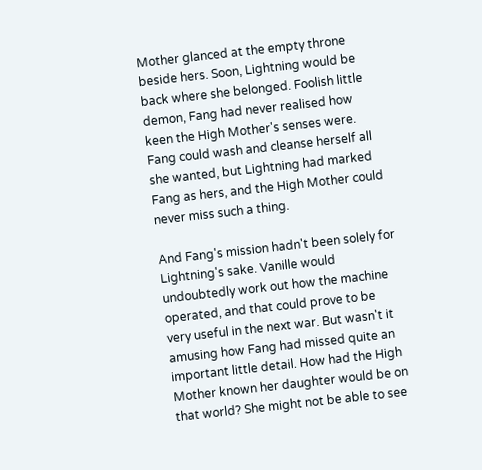Mother glanced at the empty throne beside hers. Soon, Lightning would be back where she belonged. Foolish little demon, Fang had never realised how keen the High Mother's senses were. Fang could wash and cleanse herself all she wanted, but Lightning had marked Fang as hers, and the High Mother could never miss such a thing.

And Fang's mission hadn't been solely for Lightning's sake. Vanille would undoubtedly work out how the machine operated, and that could prove to be very useful in the next war. But wasn't it amusing how Fang had missed quite an important little detail. How had the High Mother known her daughter would be on that world? She might not be able to see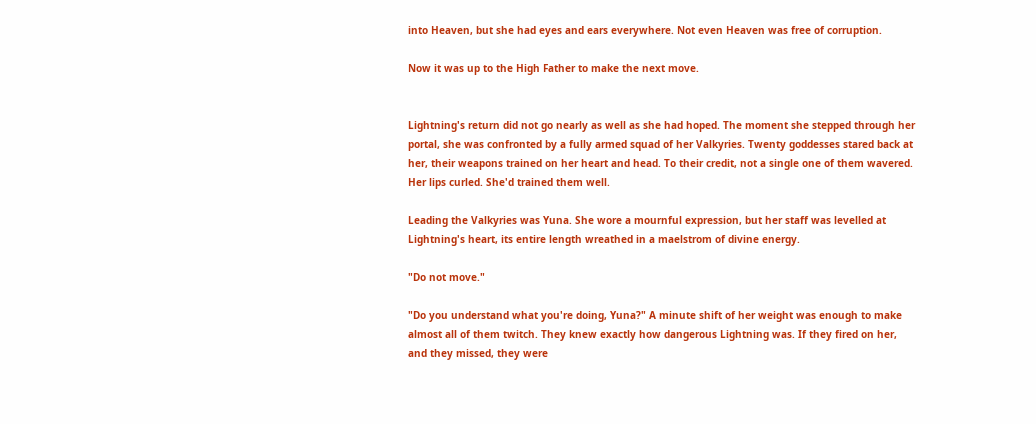into Heaven, but she had eyes and ears everywhere. Not even Heaven was free of corruption.

Now it was up to the High Father to make the next move.


Lightning's return did not go nearly as well as she had hoped. The moment she stepped through her portal, she was confronted by a fully armed squad of her Valkyries. Twenty goddesses stared back at her, their weapons trained on her heart and head. To their credit, not a single one of them wavered. Her lips curled. She'd trained them well.

Leading the Valkyries was Yuna. She wore a mournful expression, but her staff was levelled at Lightning's heart, its entire length wreathed in a maelstrom of divine energy.

"Do not move."

"Do you understand what you're doing, Yuna?" A minute shift of her weight was enough to make almost all of them twitch. They knew exactly how dangerous Lightning was. If they fired on her, and they missed, they were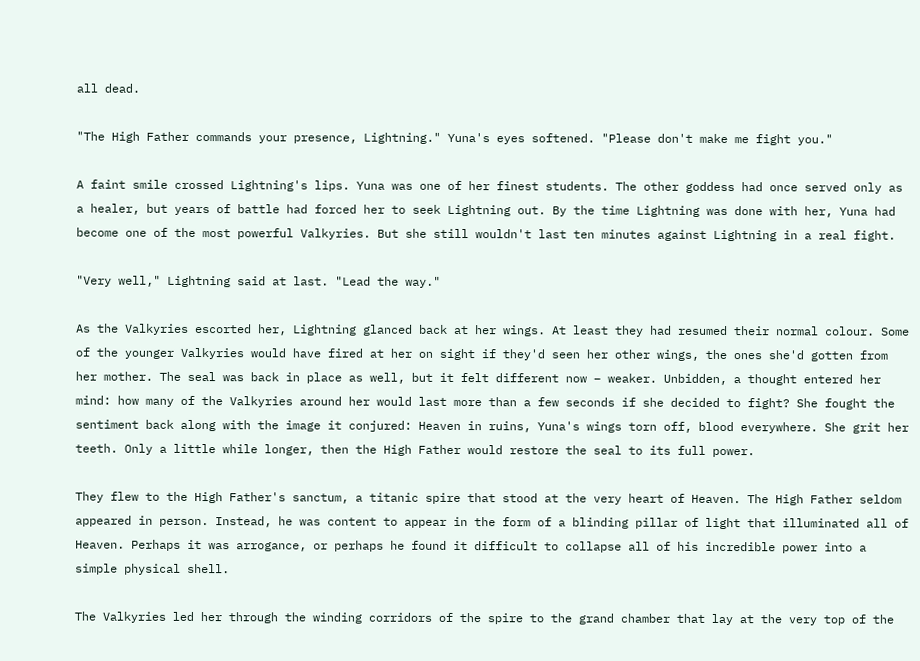all dead.

"The High Father commands your presence, Lightning." Yuna's eyes softened. "Please don't make me fight you."

A faint smile crossed Lightning's lips. Yuna was one of her finest students. The other goddess had once served only as a healer, but years of battle had forced her to seek Lightning out. By the time Lightning was done with her, Yuna had become one of the most powerful Valkyries. But she still wouldn't last ten minutes against Lightning in a real fight.

"Very well," Lightning said at last. "Lead the way."

As the Valkyries escorted her, Lightning glanced back at her wings. At least they had resumed their normal colour. Some of the younger Valkyries would have fired at her on sight if they'd seen her other wings, the ones she'd gotten from her mother. The seal was back in place as well, but it felt different now – weaker. Unbidden, a thought entered her mind: how many of the Valkyries around her would last more than a few seconds if she decided to fight? She fought the sentiment back along with the image it conjured: Heaven in ruins, Yuna's wings torn off, blood everywhere. She grit her teeth. Only a little while longer, then the High Father would restore the seal to its full power.

They flew to the High Father's sanctum, a titanic spire that stood at the very heart of Heaven. The High Father seldom appeared in person. Instead, he was content to appear in the form of a blinding pillar of light that illuminated all of Heaven. Perhaps it was arrogance, or perhaps he found it difficult to collapse all of his incredible power into a simple physical shell.

The Valkyries led her through the winding corridors of the spire to the grand chamber that lay at the very top of the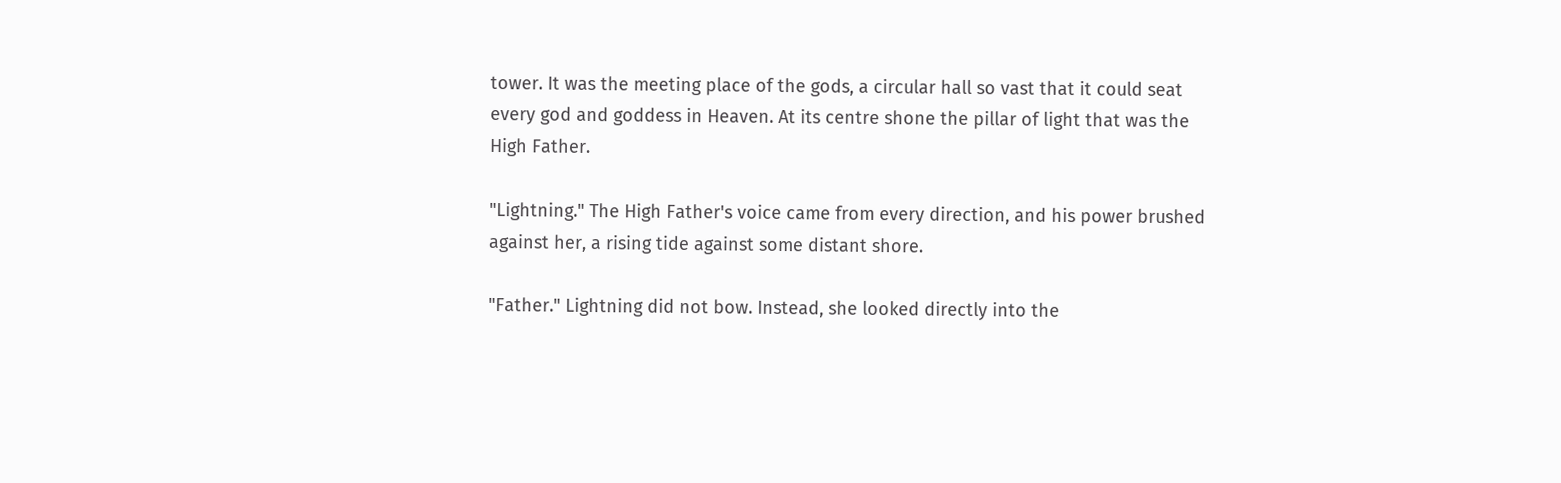tower. It was the meeting place of the gods, a circular hall so vast that it could seat every god and goddess in Heaven. At its centre shone the pillar of light that was the High Father.

"Lightning." The High Father's voice came from every direction, and his power brushed against her, a rising tide against some distant shore.

"Father." Lightning did not bow. Instead, she looked directly into the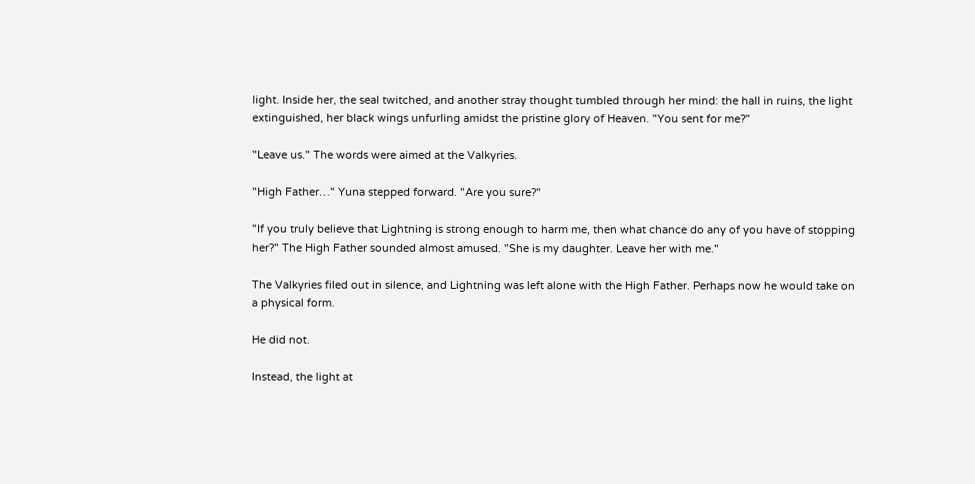light. Inside her, the seal twitched, and another stray thought tumbled through her mind: the hall in ruins, the light extinguished, her black wings unfurling amidst the pristine glory of Heaven. "You sent for me?"

"Leave us." The words were aimed at the Valkyries.

"High Father…" Yuna stepped forward. "Are you sure?"

"If you truly believe that Lightning is strong enough to harm me, then what chance do any of you have of stopping her?" The High Father sounded almost amused. "She is my daughter. Leave her with me."

The Valkyries filed out in silence, and Lightning was left alone with the High Father. Perhaps now he would take on a physical form.

He did not.

Instead, the light at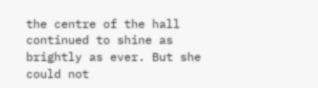the centre of the hall continued to shine as brightly as ever. But she could not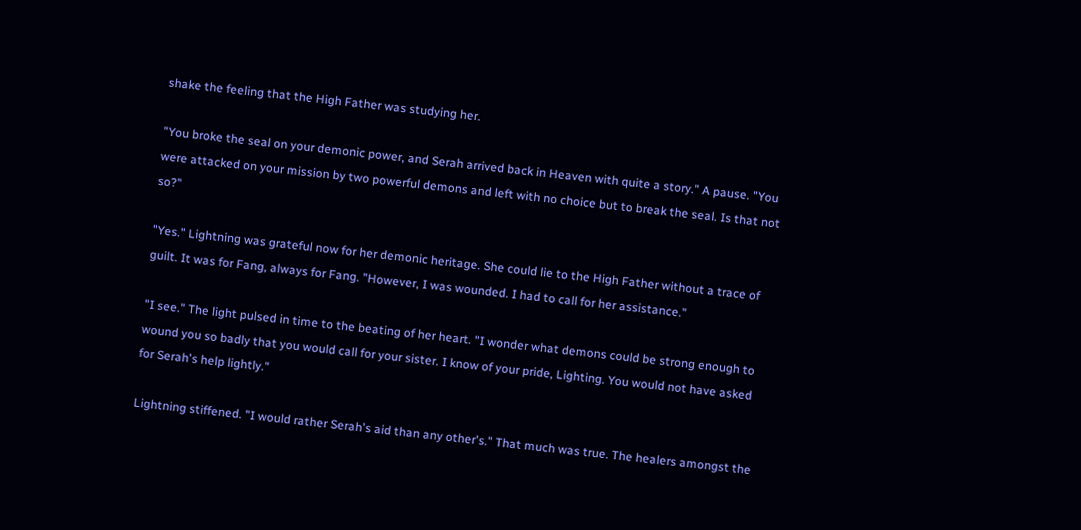shake the feeling that the High Father was studying her.

"You broke the seal on your demonic power, and Serah arrived back in Heaven with quite a story." A pause. "You were attacked on your mission by two powerful demons and left with no choice but to break the seal. Is that not so?"

"Yes." Lightning was grateful now for her demonic heritage. She could lie to the High Father without a trace of guilt. It was for Fang, always for Fang. "However, I was wounded. I had to call for her assistance."

"I see." The light pulsed in time to the beating of her heart. "I wonder what demons could be strong enough to wound you so badly that you would call for your sister. I know of your pride, Lighting. You would not have asked for Serah's help lightly."

Lightning stiffened. "I would rather Serah's aid than any other's." That much was true. The healers amongst the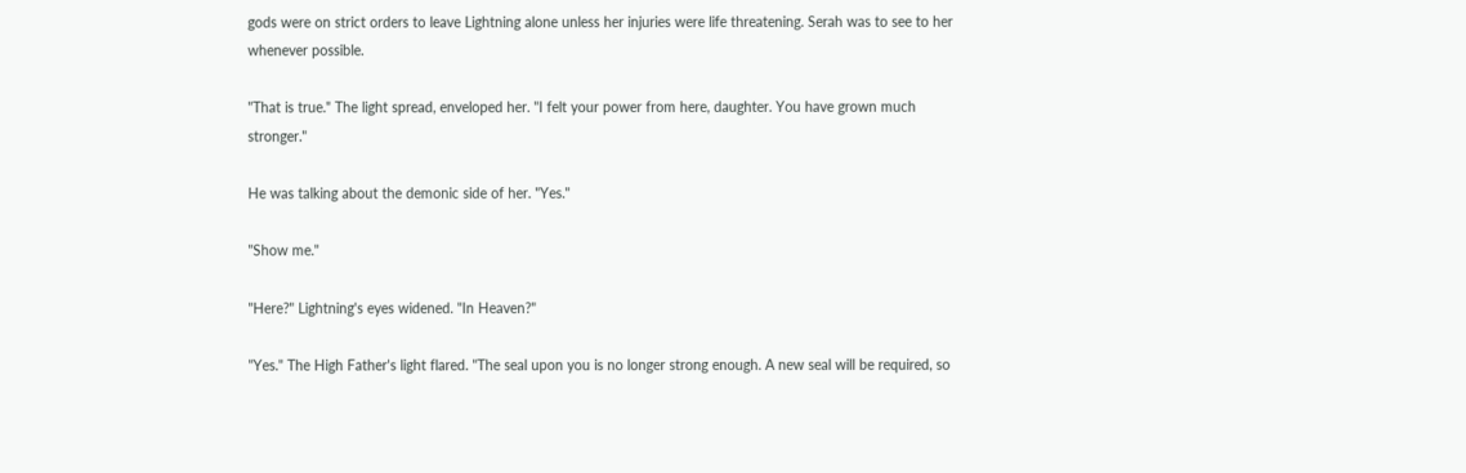gods were on strict orders to leave Lightning alone unless her injuries were life threatening. Serah was to see to her whenever possible.

"That is true." The light spread, enveloped her. "I felt your power from here, daughter. You have grown much stronger."

He was talking about the demonic side of her. "Yes."

"Show me."

"Here?" Lightning's eyes widened. "In Heaven?"

"Yes." The High Father's light flared. "The seal upon you is no longer strong enough. A new seal will be required, so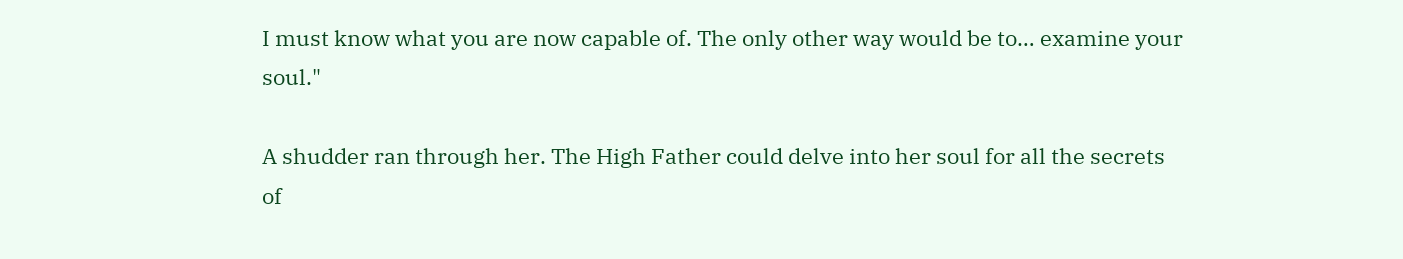I must know what you are now capable of. The only other way would be to… examine your soul."

A shudder ran through her. The High Father could delve into her soul for all the secrets of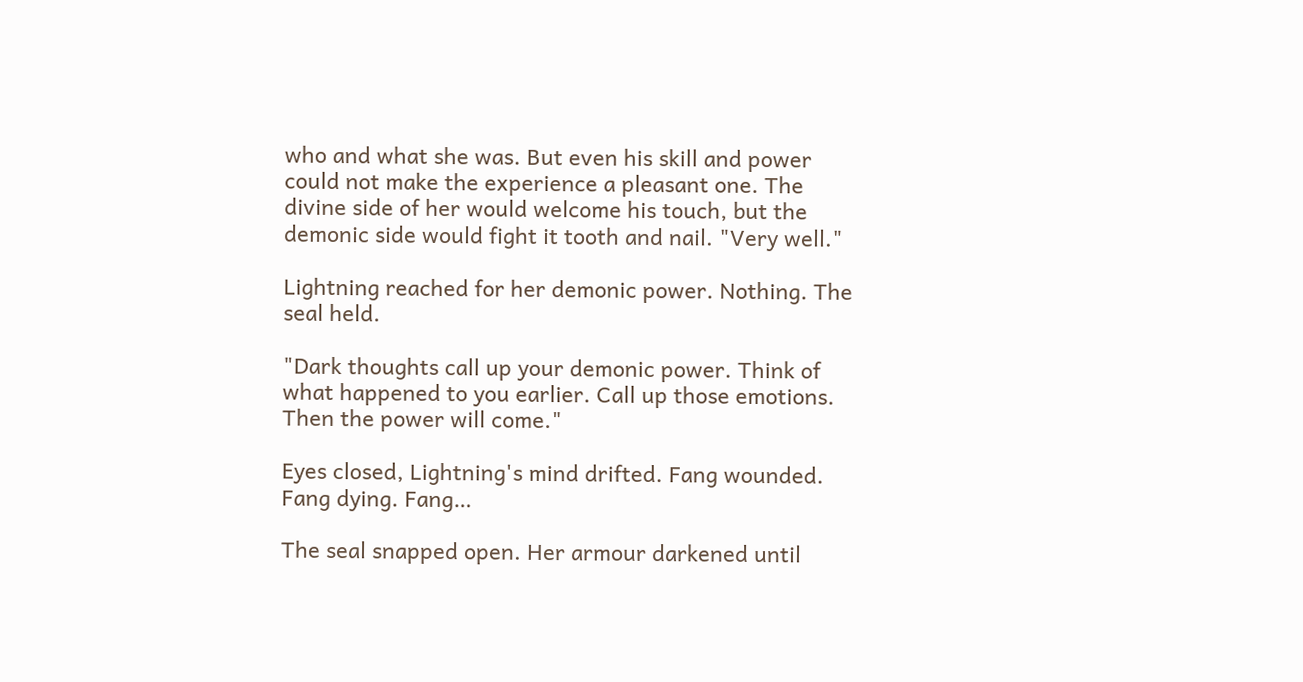who and what she was. But even his skill and power could not make the experience a pleasant one. The divine side of her would welcome his touch, but the demonic side would fight it tooth and nail. "Very well."

Lightning reached for her demonic power. Nothing. The seal held.

"Dark thoughts call up your demonic power. Think of what happened to you earlier. Call up those emotions. Then the power will come."

Eyes closed, Lightning's mind drifted. Fang wounded. Fang dying. Fang…

The seal snapped open. Her armour darkened until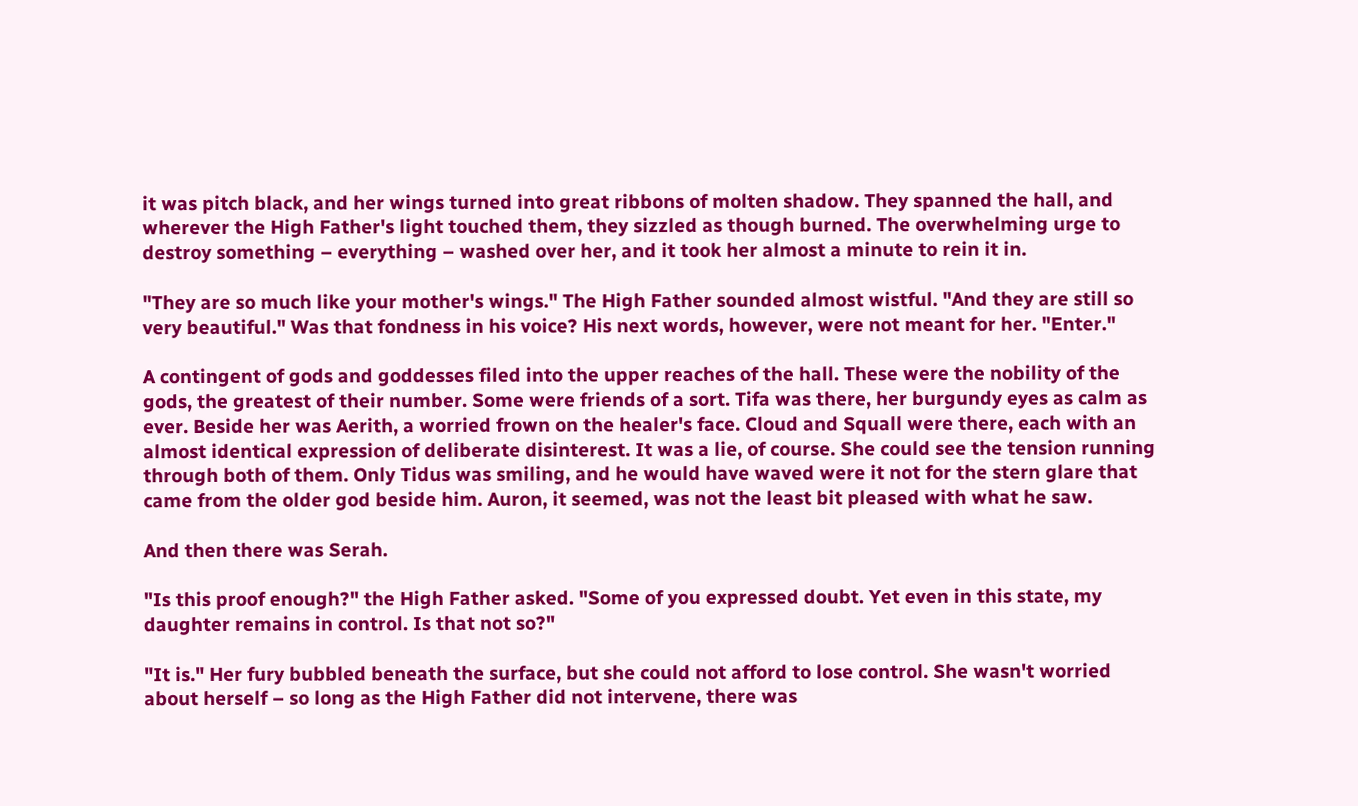it was pitch black, and her wings turned into great ribbons of molten shadow. They spanned the hall, and wherever the High Father's light touched them, they sizzled as though burned. The overwhelming urge to destroy something – everything – washed over her, and it took her almost a minute to rein it in.

"They are so much like your mother's wings." The High Father sounded almost wistful. "And they are still so very beautiful." Was that fondness in his voice? His next words, however, were not meant for her. "Enter."

A contingent of gods and goddesses filed into the upper reaches of the hall. These were the nobility of the gods, the greatest of their number. Some were friends of a sort. Tifa was there, her burgundy eyes as calm as ever. Beside her was Aerith, a worried frown on the healer's face. Cloud and Squall were there, each with an almost identical expression of deliberate disinterest. It was a lie, of course. She could see the tension running through both of them. Only Tidus was smiling, and he would have waved were it not for the stern glare that came from the older god beside him. Auron, it seemed, was not the least bit pleased with what he saw.

And then there was Serah.

"Is this proof enough?" the High Father asked. "Some of you expressed doubt. Yet even in this state, my daughter remains in control. Is that not so?"

"It is." Her fury bubbled beneath the surface, but she could not afford to lose control. She wasn't worried about herself – so long as the High Father did not intervene, there was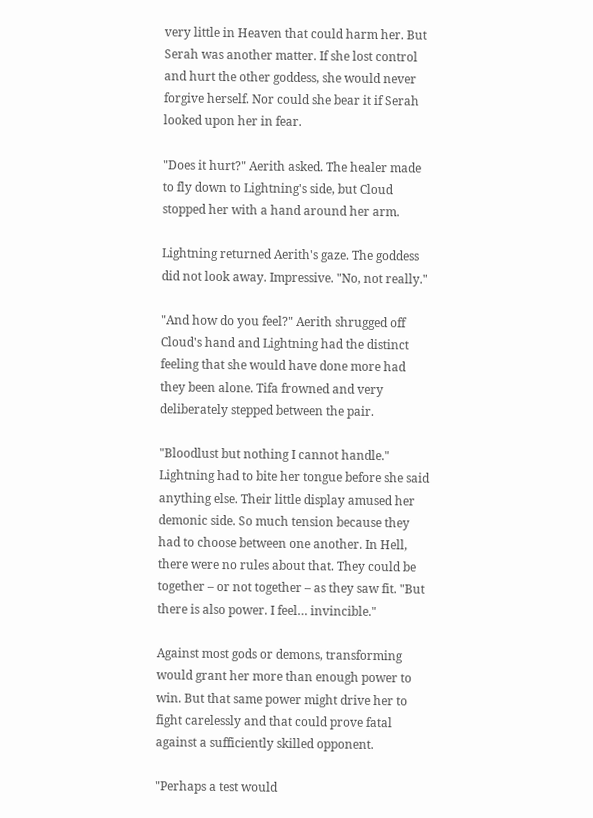very little in Heaven that could harm her. But Serah was another matter. If she lost control and hurt the other goddess, she would never forgive herself. Nor could she bear it if Serah looked upon her in fear.

"Does it hurt?" Aerith asked. The healer made to fly down to Lightning's side, but Cloud stopped her with a hand around her arm.

Lightning returned Aerith's gaze. The goddess did not look away. Impressive. "No, not really."

"And how do you feel?" Aerith shrugged off Cloud's hand and Lightning had the distinct feeling that she would have done more had they been alone. Tifa frowned and very deliberately stepped between the pair.

"Bloodlust but nothing I cannot handle." Lightning had to bite her tongue before she said anything else. Their little display amused her demonic side. So much tension because they had to choose between one another. In Hell, there were no rules about that. They could be together – or not together – as they saw fit. "But there is also power. I feel… invincible."

Against most gods or demons, transforming would grant her more than enough power to win. But that same power might drive her to fight carelessly and that could prove fatal against a sufficiently skilled opponent.

"Perhaps a test would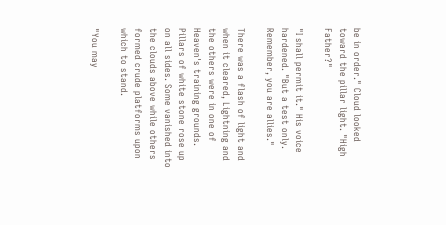be in order." Cloud looked toward the pillar light. "High Father?"

"I shall permit it." His voice hardened. "But a test only. Remember, you are allies."

There was a flash of light and when it cleared, Lightning and the others were in one of Heaven's training grounds. Pillars of white stone rose up on all sides. Some vanished into the clouds above while others formed crude platforms upon which to stand.

"You may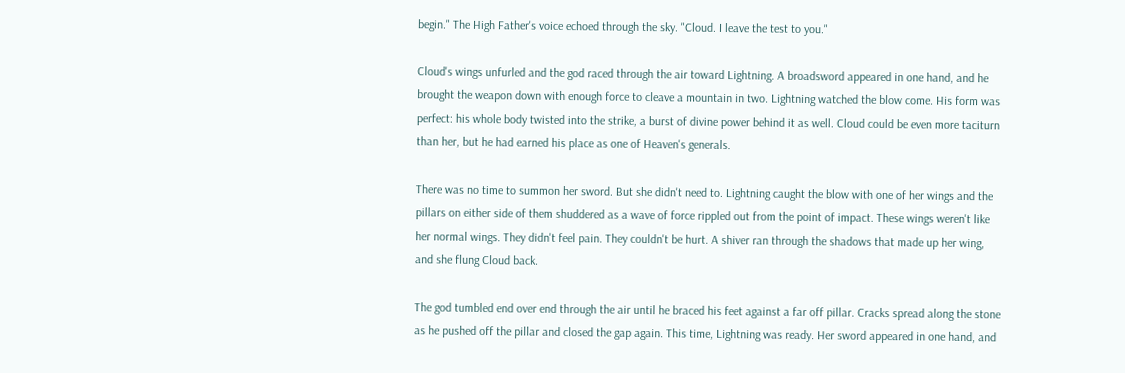begin." The High Father's voice echoed through the sky. "Cloud. I leave the test to you."

Cloud's wings unfurled and the god raced through the air toward Lightning. A broadsword appeared in one hand, and he brought the weapon down with enough force to cleave a mountain in two. Lightning watched the blow come. His form was perfect: his whole body twisted into the strike, a burst of divine power behind it as well. Cloud could be even more taciturn than her, but he had earned his place as one of Heaven's generals.

There was no time to summon her sword. But she didn't need to. Lightning caught the blow with one of her wings and the pillars on either side of them shuddered as a wave of force rippled out from the point of impact. These wings weren't like her normal wings. They didn't feel pain. They couldn't be hurt. A shiver ran through the shadows that made up her wing, and she flung Cloud back.

The god tumbled end over end through the air until he braced his feet against a far off pillar. Cracks spread along the stone as he pushed off the pillar and closed the gap again. This time, Lightning was ready. Her sword appeared in one hand, and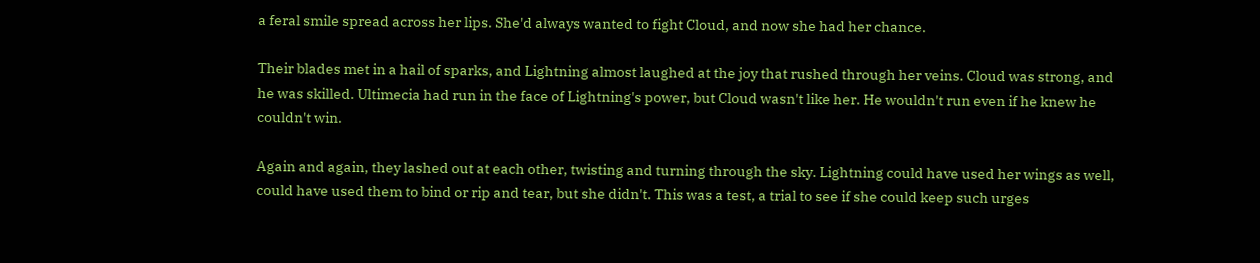a feral smile spread across her lips. She'd always wanted to fight Cloud, and now she had her chance.

Their blades met in a hail of sparks, and Lightning almost laughed at the joy that rushed through her veins. Cloud was strong, and he was skilled. Ultimecia had run in the face of Lightning's power, but Cloud wasn't like her. He wouldn't run even if he knew he couldn't win.

Again and again, they lashed out at each other, twisting and turning through the sky. Lightning could have used her wings as well, could have used them to bind or rip and tear, but she didn't. This was a test, a trial to see if she could keep such urges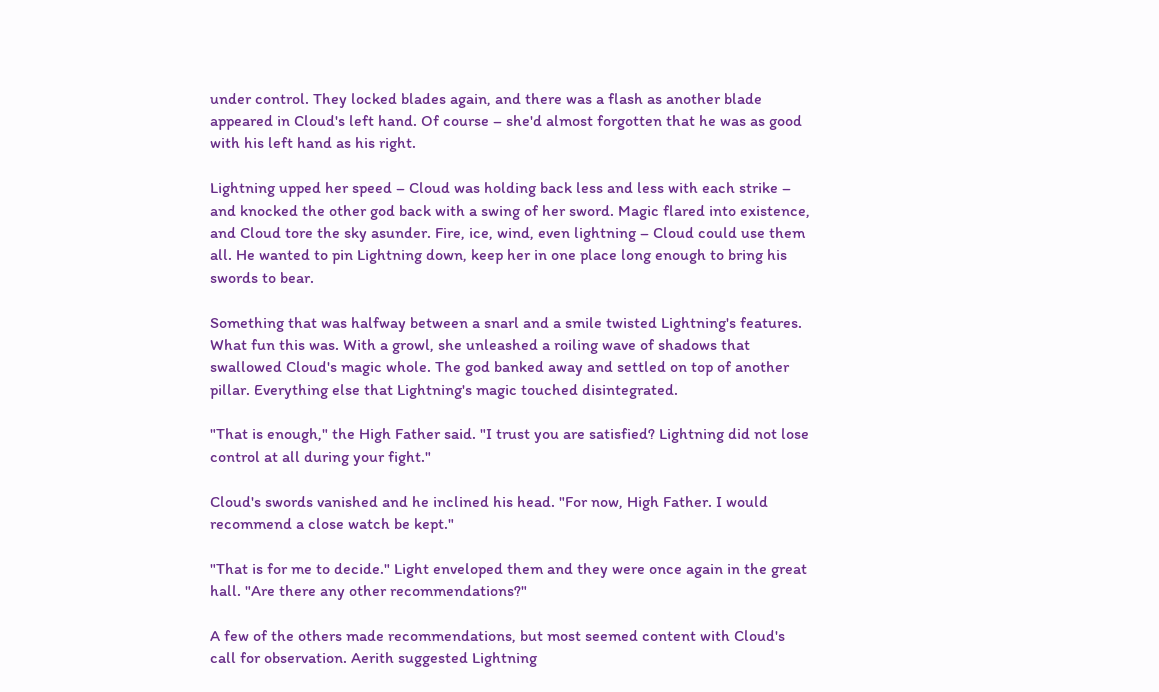under control. They locked blades again, and there was a flash as another blade appeared in Cloud's left hand. Of course – she'd almost forgotten that he was as good with his left hand as his right.

Lightning upped her speed – Cloud was holding back less and less with each strike – and knocked the other god back with a swing of her sword. Magic flared into existence, and Cloud tore the sky asunder. Fire, ice, wind, even lightning – Cloud could use them all. He wanted to pin Lightning down, keep her in one place long enough to bring his swords to bear.

Something that was halfway between a snarl and a smile twisted Lightning's features. What fun this was. With a growl, she unleashed a roiling wave of shadows that swallowed Cloud's magic whole. The god banked away and settled on top of another pillar. Everything else that Lightning's magic touched disintegrated.

"That is enough," the High Father said. "I trust you are satisfied? Lightning did not lose control at all during your fight."

Cloud's swords vanished and he inclined his head. "For now, High Father. I would recommend a close watch be kept."

"That is for me to decide." Light enveloped them and they were once again in the great hall. "Are there any other recommendations?"

A few of the others made recommendations, but most seemed content with Cloud's call for observation. Aerith suggested Lightning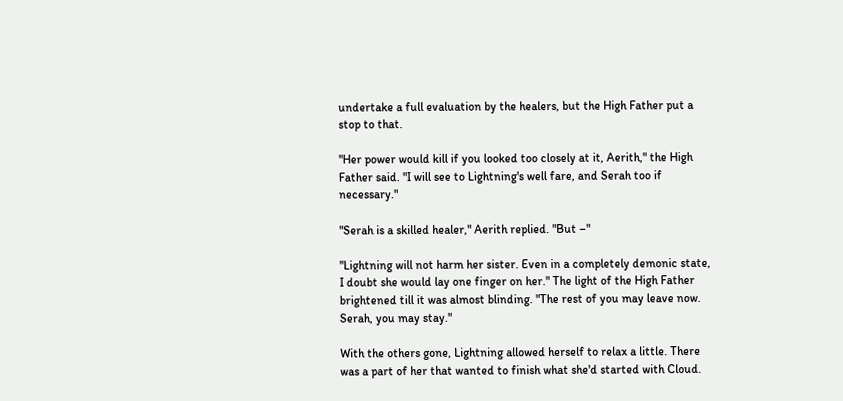undertake a full evaluation by the healers, but the High Father put a stop to that.

"Her power would kill if you looked too closely at it, Aerith," the High Father said. "I will see to Lightning's well fare, and Serah too if necessary."

"Serah is a skilled healer," Aerith replied. "But –"

"Lightning will not harm her sister. Even in a completely demonic state, I doubt she would lay one finger on her." The light of the High Father brightened till it was almost blinding. "The rest of you may leave now. Serah, you may stay."

With the others gone, Lightning allowed herself to relax a little. There was a part of her that wanted to finish what she'd started with Cloud.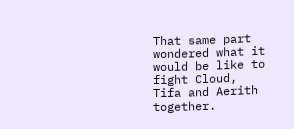That same part wondered what it would be like to fight Cloud, Tifa and Aerith together.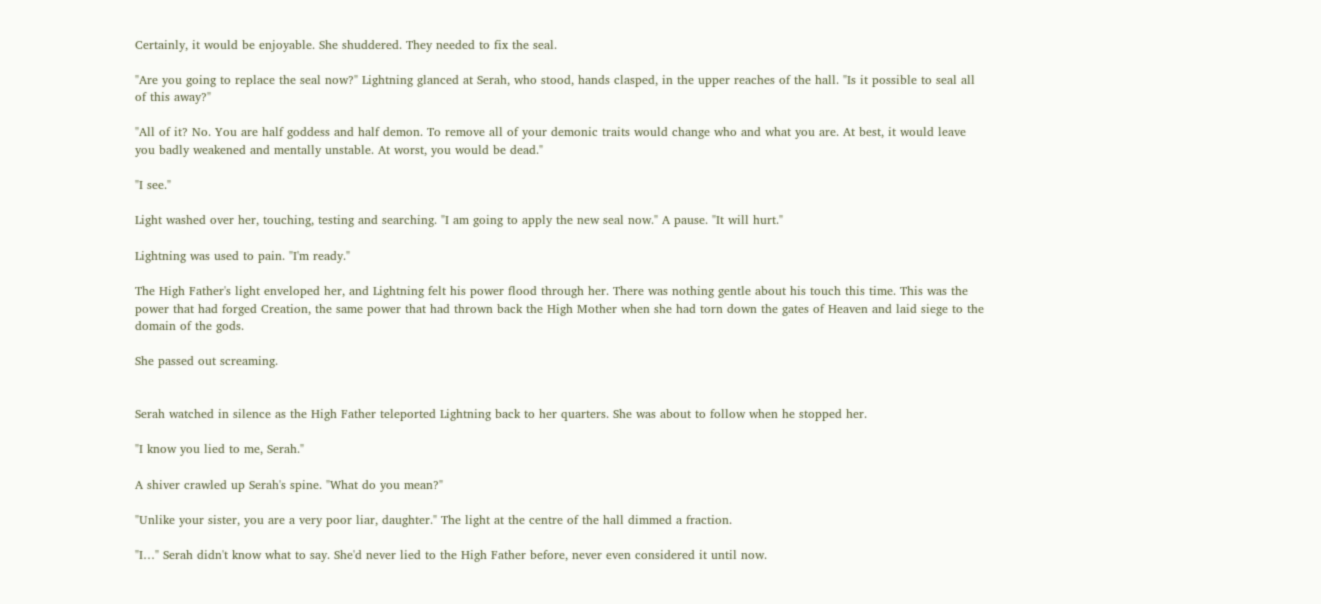Certainly, it would be enjoyable. She shuddered. They needed to fix the seal.

"Are you going to replace the seal now?" Lightning glanced at Serah, who stood, hands clasped, in the upper reaches of the hall. "Is it possible to seal all of this away?"

"All of it? No. You are half goddess and half demon. To remove all of your demonic traits would change who and what you are. At best, it would leave you badly weakened and mentally unstable. At worst, you would be dead."

"I see."

Light washed over her, touching, testing and searching. "I am going to apply the new seal now." A pause. "It will hurt."

Lightning was used to pain. "I'm ready."

The High Father's light enveloped her, and Lightning felt his power flood through her. There was nothing gentle about his touch this time. This was the power that had forged Creation, the same power that had thrown back the High Mother when she had torn down the gates of Heaven and laid siege to the domain of the gods.

She passed out screaming.


Serah watched in silence as the High Father teleported Lightning back to her quarters. She was about to follow when he stopped her.

"I know you lied to me, Serah."

A shiver crawled up Serah's spine. "What do you mean?"

"Unlike your sister, you are a very poor liar, daughter." The light at the centre of the hall dimmed a fraction.

"I…" Serah didn't know what to say. She'd never lied to the High Father before, never even considered it until now.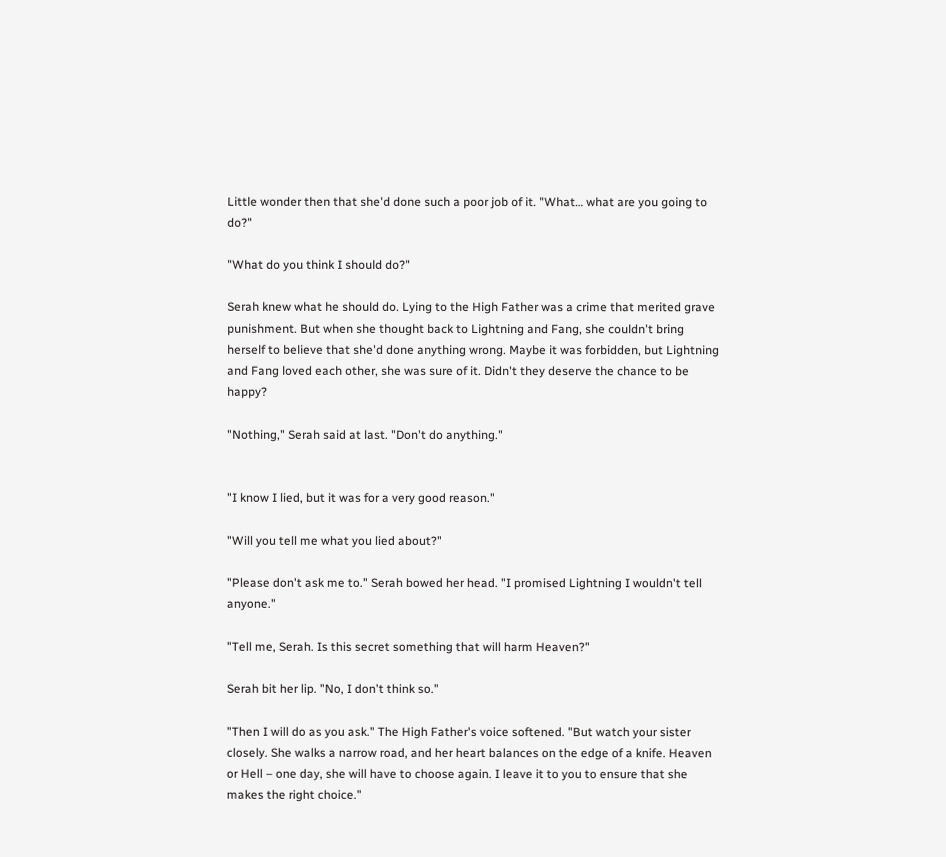Little wonder then that she'd done such a poor job of it. "What… what are you going to do?"

"What do you think I should do?"

Serah knew what he should do. Lying to the High Father was a crime that merited grave punishment. But when she thought back to Lightning and Fang, she couldn't bring herself to believe that she'd done anything wrong. Maybe it was forbidden, but Lightning and Fang loved each other, she was sure of it. Didn't they deserve the chance to be happy?

"Nothing," Serah said at last. "Don't do anything."


"I know I lied, but it was for a very good reason."

"Will you tell me what you lied about?"

"Please don't ask me to." Serah bowed her head. "I promised Lightning I wouldn't tell anyone."

"Tell me, Serah. Is this secret something that will harm Heaven?"

Serah bit her lip. "No, I don't think so."

"Then I will do as you ask." The High Father's voice softened. "But watch your sister closely. She walks a narrow road, and her heart balances on the edge of a knife. Heaven or Hell – one day, she will have to choose again. I leave it to you to ensure that she makes the right choice."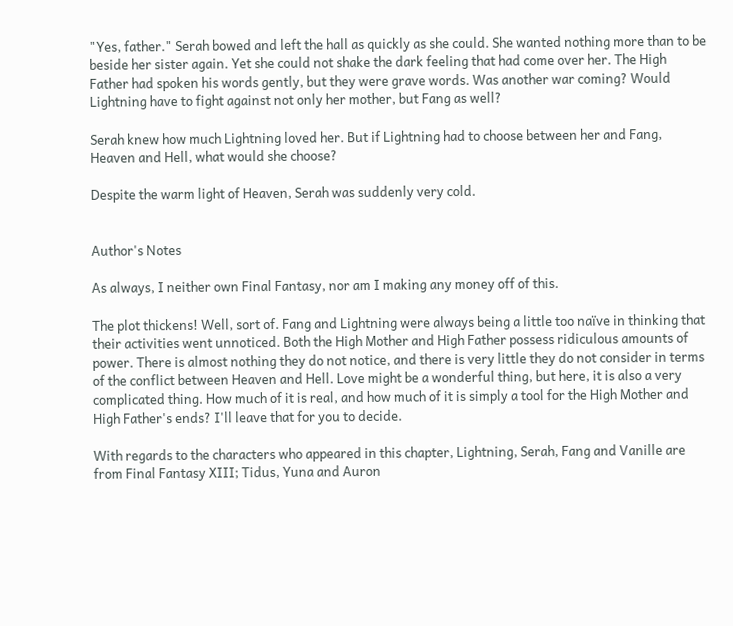"Yes, father." Serah bowed and left the hall as quickly as she could. She wanted nothing more than to be beside her sister again. Yet she could not shake the dark feeling that had come over her. The High Father had spoken his words gently, but they were grave words. Was another war coming? Would Lightning have to fight against not only her mother, but Fang as well?

Serah knew how much Lightning loved her. But if Lightning had to choose between her and Fang, Heaven and Hell, what would she choose?

Despite the warm light of Heaven, Serah was suddenly very cold.


Author's Notes

As always, I neither own Final Fantasy, nor am I making any money off of this.

The plot thickens! Well, sort of. Fang and Lightning were always being a little too naïve in thinking that their activities went unnoticed. Both the High Mother and High Father possess ridiculous amounts of power. There is almost nothing they do not notice, and there is very little they do not consider in terms of the conflict between Heaven and Hell. Love might be a wonderful thing, but here, it is also a very complicated thing. How much of it is real, and how much of it is simply a tool for the High Mother and High Father's ends? I'll leave that for you to decide.

With regards to the characters who appeared in this chapter, Lightning, Serah, Fang and Vanille are from Final Fantasy XIII; Tidus, Yuna and Auron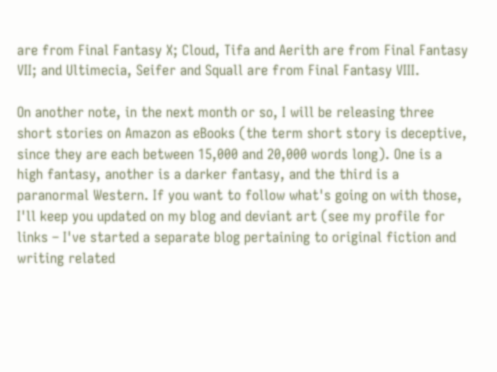are from Final Fantasy X; Cloud, Tifa and Aerith are from Final Fantasy VII; and Ultimecia, Seifer and Squall are from Final Fantasy VIII.

On another note, in the next month or so, I will be releasing three short stories on Amazon as eBooks (the term short story is deceptive, since they are each between 15,000 and 20,000 words long). One is a high fantasy, another is a darker fantasy, and the third is a paranormal Western. If you want to follow what's going on with those, I'll keep you updated on my blog and deviant art (see my profile for links – I've started a separate blog pertaining to original fiction and writing related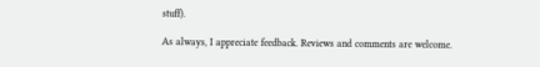stuff).

As always, I appreciate feedback. Reviews and comments are welcome.